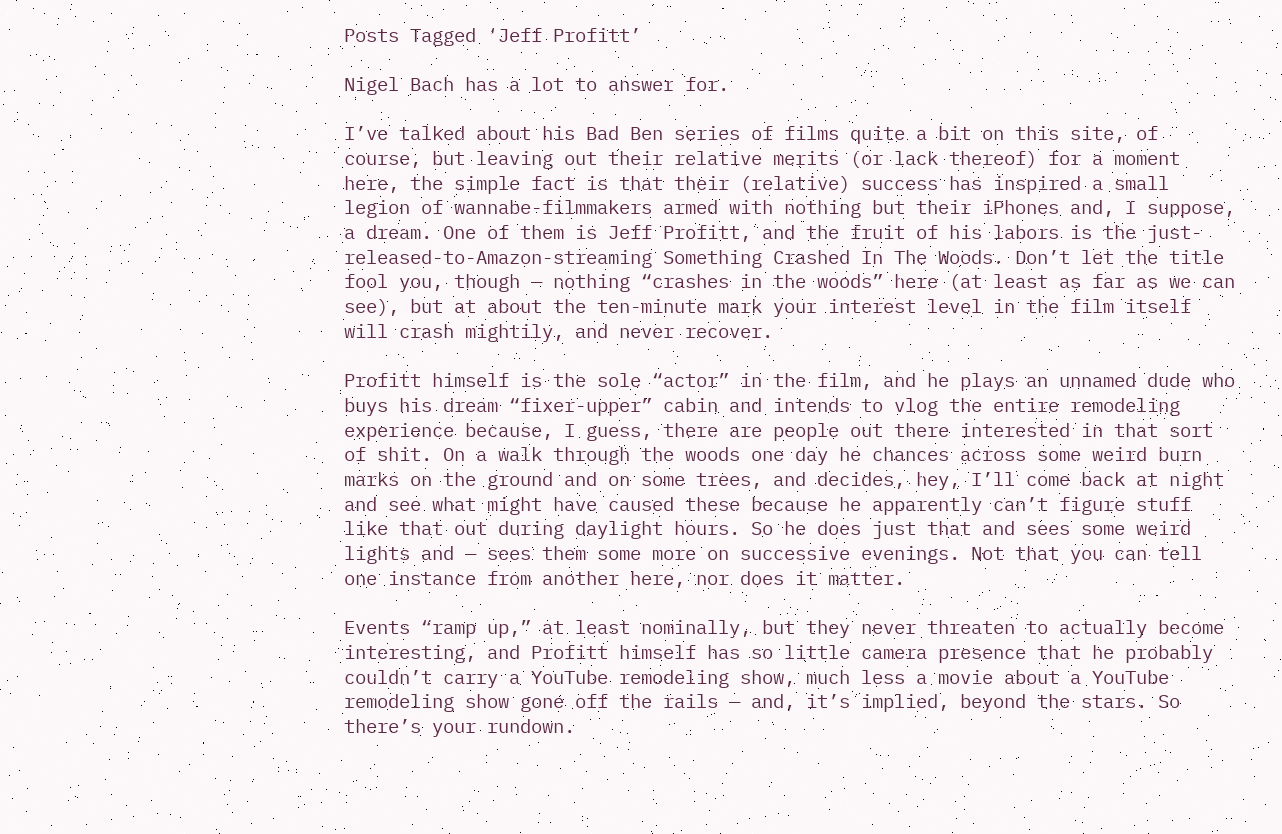Posts Tagged ‘Jeff Profitt’

Nigel Bach has a lot to answer for.

I’ve talked about his Bad Ben series of films quite a bit on this site, of course, but leaving out their relative merits (or lack thereof) for a moment here, the simple fact is that their (relative) success has inspired a small legion of wannabe-filmmakers armed with nothing but their iPhones and, I suppose, a dream. One of them is Jeff Profitt, and the fruit of his labors is the just-released-to-Amazon-streaming Something Crashed In The Woods. Don’t let the title fool you, though — nothing “crashes in the woods” here (at least as far as we can see), but at about the ten-minute mark your interest level in the film itself will crash mightily, and never recover.

Profitt himself is the sole “actor” in the film, and he plays an unnamed dude who buys his dream “fixer-upper” cabin and intends to vlog the entire remodeling experience because, I guess, there are people out there interested in that sort of shit. On a walk through the woods one day he chances across some weird burn marks on the ground and on some trees, and decides, hey, I’ll come back at night and see what might have caused these because he apparently can’t figure stuff like that out during daylight hours. So he does just that and sees some weird lights and — sees them some more on successive evenings. Not that you can tell one instance from another here, nor does it matter.

Events “ramp up,” at least nominally, but they never threaten to actually become interesting, and Profitt himself has so little camera presence that he probably couldn’t carry a YouTube remodeling show, much less a movie about a YouTube remodeling show gone off the rails — and, it’s implied, beyond the stars. So there’s your rundown.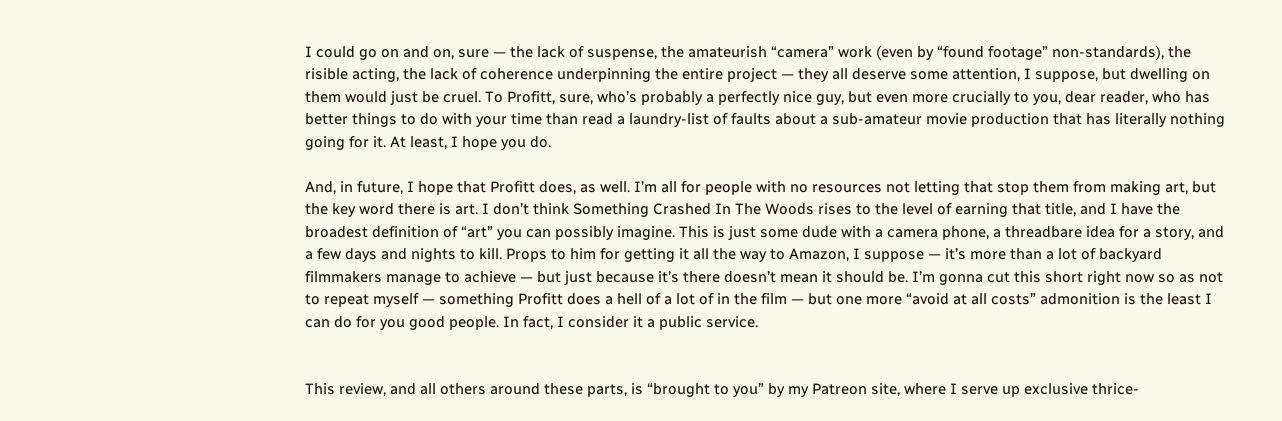I could go on and on, sure — the lack of suspense, the amateurish “camera” work (even by “found footage” non-standards), the risible acting, the lack of coherence underpinning the entire project — they all deserve some attention, I suppose, but dwelling on them would just be cruel. To Profitt, sure, who’s probably a perfectly nice guy, but even more crucially to you, dear reader, who has better things to do with your time than read a laundry-list of faults about a sub-amateur movie production that has literally nothing going for it. At least, I hope you do.

And, in future, I hope that Profitt does, as well. I’m all for people with no resources not letting that stop them from making art, but the key word there is art. I don’t think Something Crashed In The Woods rises to the level of earning that title, and I have the broadest definition of “art” you can possibly imagine. This is just some dude with a camera phone, a threadbare idea for a story, and a few days and nights to kill. Props to him for getting it all the way to Amazon, I suppose — it’s more than a lot of backyard filmmakers manage to achieve — but just because it’s there doesn’t mean it should be. I’m gonna cut this short right now so as not to repeat myself — something Profitt does a hell of a lot of in the film — but one more “avoid at all costs” admonition is the least I can do for you good people. In fact, I consider it a public service.


This review, and all others around these parts, is “brought to you” by my Patreon site, where I serve up exclusive thrice-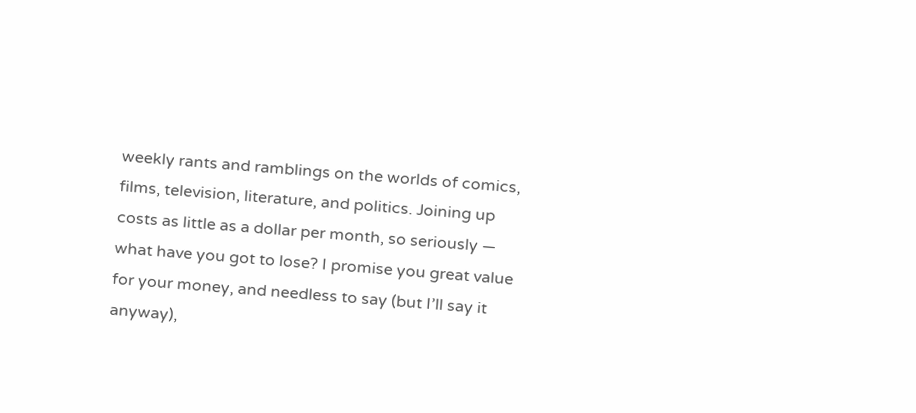weekly rants and ramblings on the worlds of comics, films, television, literature, and politics. Joining up costs as little as a dollar per month, so seriously — what have you got to lose? I promise you great value for your money, and needless to say (but I’ll say it anyway),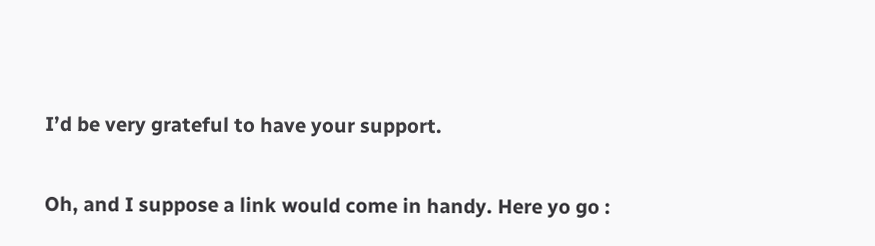I’d be very grateful to have your support.

Oh, and I suppose a link would come in handy. Here yo go :